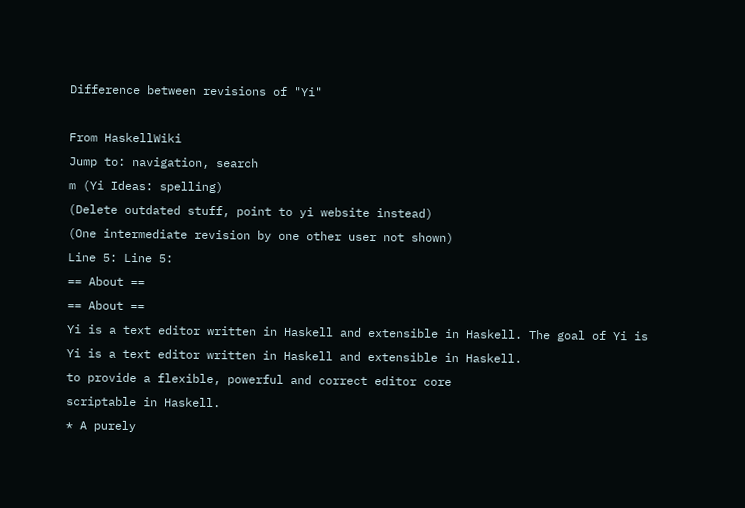Difference between revisions of "Yi"

From HaskellWiki
Jump to: navigation, search
m (Yi Ideas: spelling)
(Delete outdated stuff, point to yi website instead)
(One intermediate revision by one other user not shown)
Line 5: Line 5:
== About ==
== About ==
Yi is a text editor written in Haskell and extensible in Haskell. The goal of Yi is
Yi is a text editor written in Haskell and extensible in Haskell.
to provide a flexible, powerful and correct editor core
scriptable in Haskell.
* A purely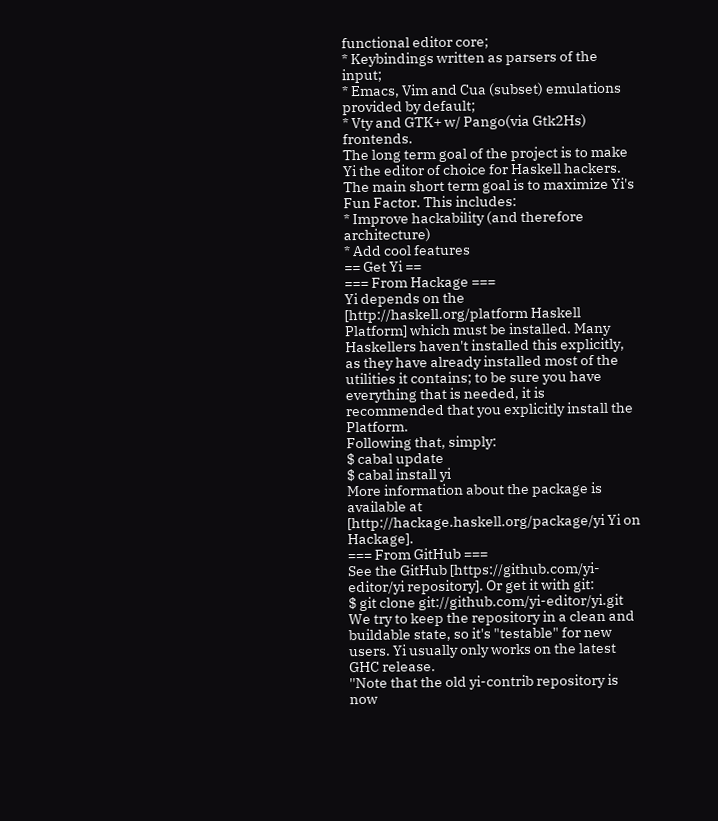functional editor core;
* Keybindings written as parsers of the input;
* Emacs, Vim and Cua (subset) emulations provided by default;
* Vty and GTK+ w/ Pango(via Gtk2Hs) frontends.
The long term goal of the project is to make Yi the editor of choice for Haskell hackers.
The main short term goal is to maximize Yi's Fun Factor. This includes:
* Improve hackability (and therefore architecture)
* Add cool features
== Get Yi ==
=== From Hackage ===
Yi depends on the [http://haskell.org/platform Haskell Platform] which must be installed. Many Haskellers haven't installed this explicitly, as they have already installed most of the utilities it contains; to be sure you have everything that is needed, it is recommended that you explicitly install the Platform.
Following that, simply:
$ cabal update
$ cabal install yi
More information about the package is available at [http://hackage.haskell.org/package/yi Yi on Hackage].
=== From GitHub ===
See the GitHub [https://github.com/yi-editor/yi repository]. Or get it with git:
$ git clone git://github.com/yi-editor/yi.git
We try to keep the repository in a clean and buildable state, so it's "testable" for new users. Yi usually only works on the latest GHC release.
''Note that the old yi-contrib repository is now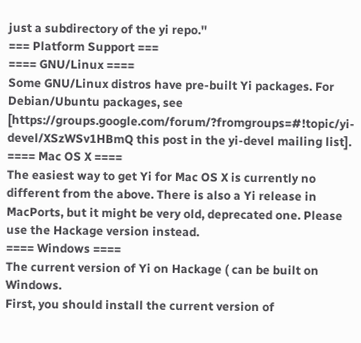just a subdirectory of the yi repo.''
=== Platform Support ===
==== GNU/Linux ====
Some GNU/Linux distros have pre-built Yi packages. For Debian/Ubuntu packages, see [https://groups.google.com/forum/?fromgroups=#!topic/yi-devel/XSzWSv1HBmQ this post in the yi-devel mailing list].
==== Mac OS X ====
The easiest way to get Yi for Mac OS X is currently no different from the above. There is also a Yi release in MacPorts, but it might be very old, deprecated one. Please use the Hackage version instead.
==== Windows ====
The current version of Yi on Hackage ( can be built on Windows.
First, you should install the current version of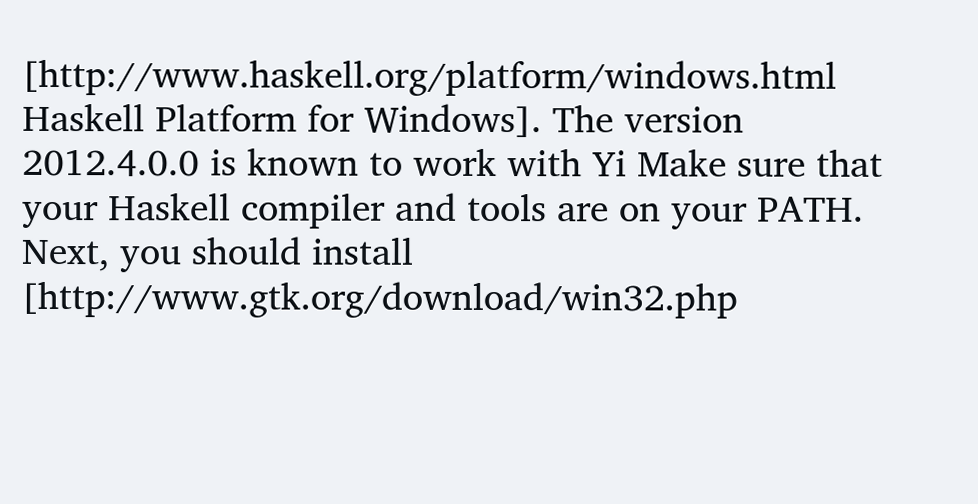[http://www.haskell.org/platform/windows.html Haskell Platform for Windows]. The version 2012.4.0.0 is known to work with Yi Make sure that your Haskell compiler and tools are on your PATH.
Next, you should install [http://www.gtk.org/download/win32.php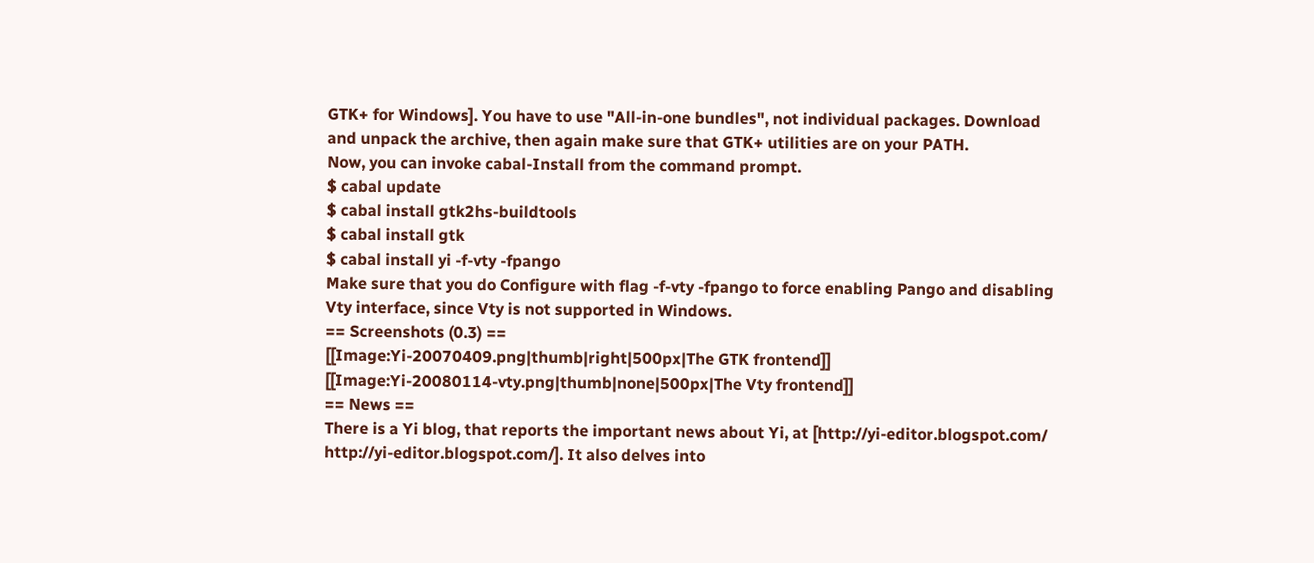GTK+ for Windows]. You have to use "All-in-one bundles", not individual packages. Download and unpack the archive, then again make sure that GTK+ utilities are on your PATH.
Now, you can invoke cabal-Install from the command prompt.
$ cabal update
$ cabal install gtk2hs-buildtools
$ cabal install gtk
$ cabal install yi -f-vty -fpango
Make sure that you do Configure with flag -f-vty -fpango to force enabling Pango and disabling Vty interface, since Vty is not supported in Windows.
== Screenshots (0.3) ==
[[Image:Yi-20070409.png|thumb|right|500px|The GTK frontend]]
[[Image:Yi-20080114-vty.png|thumb|none|500px|The Vty frontend]]
== News ==
There is a Yi blog, that reports the important news about Yi, at [http://yi-editor.blogspot.com/ http://yi-editor.blogspot.com/]. It also delves into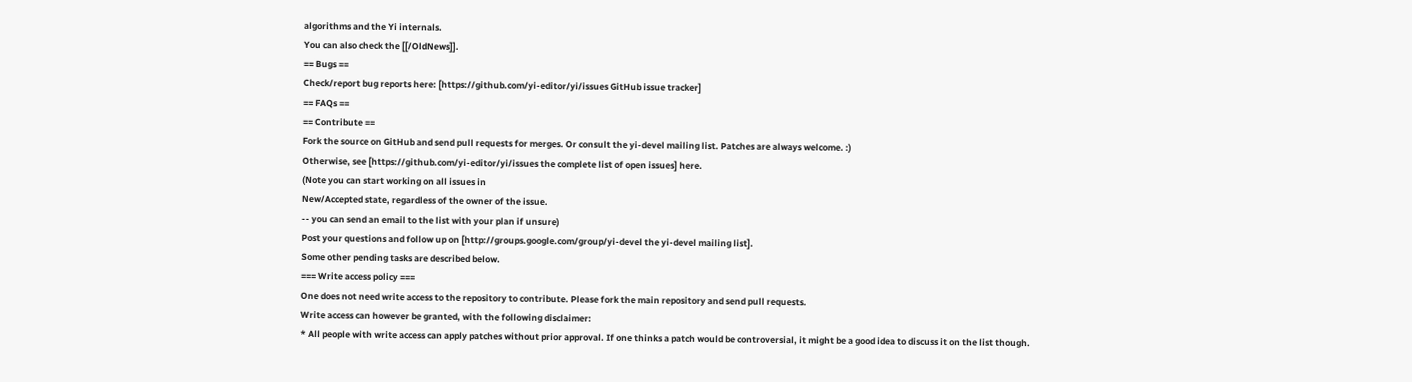algorithms and the Yi internals.
You can also check the [[/OldNews]].
== Bugs ==
Check/report bug reports here: [https://github.com/yi-editor/yi/issues GitHub issue tracker]
== FAQs ==
== Contribute ==
Fork the source on GitHub and send pull requests for merges. Or consult the yi-devel mailing list. Patches are always welcome. :)
Otherwise, see [https://github.com/yi-editor/yi/issues the complete list of open issues] here.
(Note you can start working on all issues in
New/Accepted state, regardless of the owner of the issue.
-- you can send an email to the list with your plan if unsure)
Post your questions and follow up on [http://groups.google.com/group/yi-devel the yi-devel mailing list].
Some other pending tasks are described below.
=== Write access policy ===
One does not need write access to the repository to contribute. Please fork the main repository and send pull requests.
Write access can however be granted, with the following disclaimer:
* All people with write access can apply patches without prior approval. If one thinks a patch would be controversial, it might be a good idea to discuss it on the list though.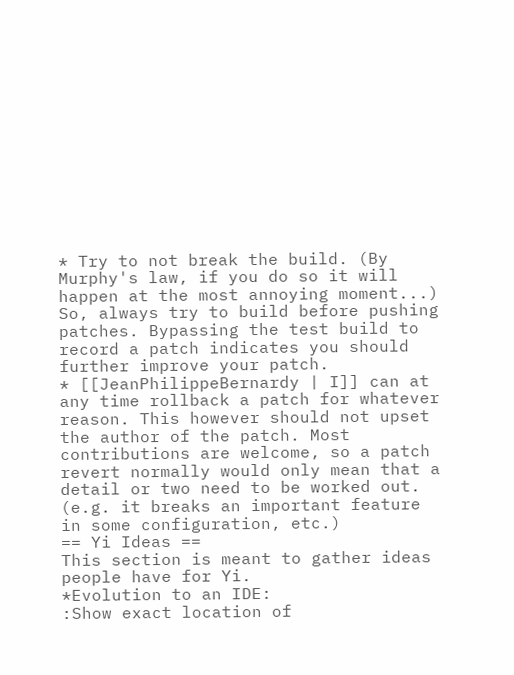* Try to not break the build. (By Murphy's law, if you do so it will happen at the most annoying moment...) So, always try to build before pushing patches. Bypassing the test build to record a patch indicates you should further improve your patch.
* [[JeanPhilippeBernardy | I]] can at any time rollback a patch for whatever reason. This however should not upset the author of the patch. Most contributions are welcome, so a patch revert normally would only mean that a detail or two need to be worked out. (e.g. it breaks an important feature in some configuration, etc.)
== Yi Ideas ==
This section is meant to gather ideas people have for Yi.
*Evolution to an IDE:
:Show exact location of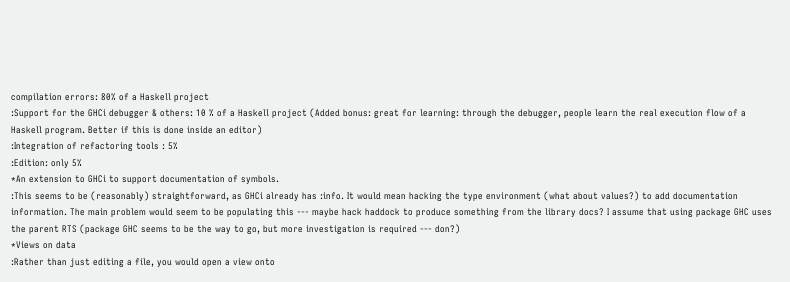compilation errors: 80% of a Haskell project
:Support for the GHCi debugger & others: 10 % of a Haskell project (Added bonus: great for learning: through the debugger, people learn the real execution flow of a Haskell program. Better if this is done inside an editor)
:Integration of refactoring tools : 5%
:Edition: only 5%
*An extension to GHCi to support documentation of symbols.
:This seems to be (reasonably) straightforward, as GHCi already has :info. It would mean hacking the type environment (what about values?) to add documentation information. The main problem would seem to be populating this --- maybe hack haddock to produce something from the library docs? I assume that using package GHC uses the parent RTS (package GHC seems to be the way to go, but more investigation is required --- don?)
*Views on data
:Rather than just editing a file, you would open a view onto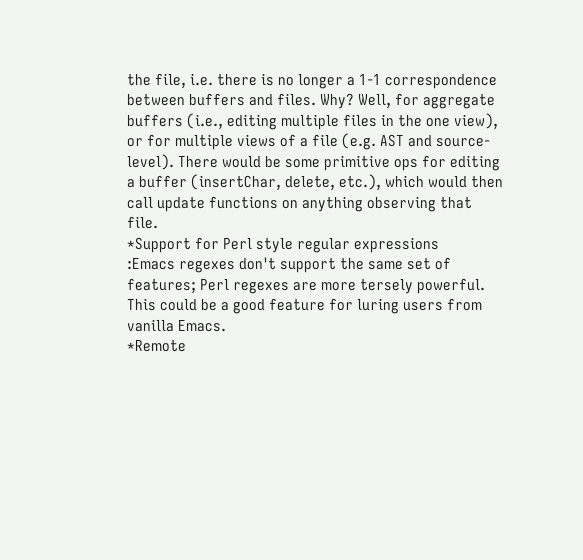the file, i.e. there is no longer a 1-1 correspondence between buffers and files. Why? Well, for aggregate buffers (i.e., editing multiple files in the one view), or for multiple views of a file (e.g. AST and source-level). There would be some primitive ops for editing a buffer (insertChar, delete, etc.), which would then call update functions on anything observing that file.
*Support for Perl style regular expressions
:Emacs regexes don't support the same set of features; Perl regexes are more tersely powerful. This could be a good feature for luring users from vanilla Emacs.
*Remote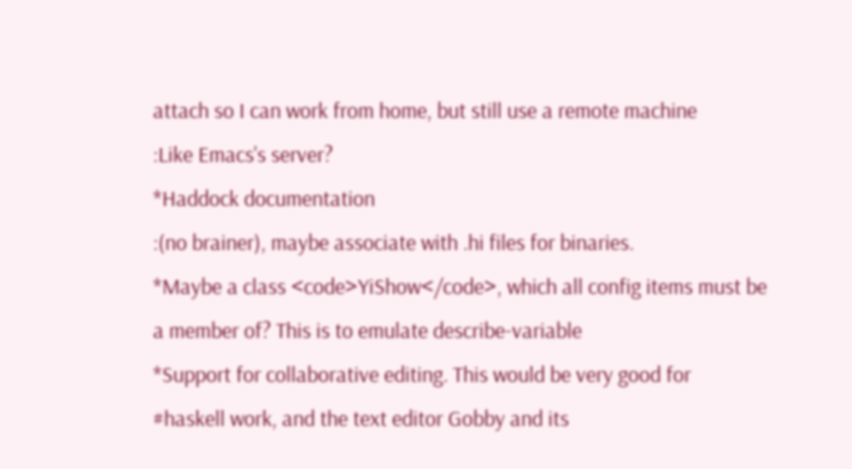attach so I can work from home, but still use a remote machine
:Like Emacs's server?
*Haddock documentation
:(no brainer), maybe associate with .hi files for binaries.
*Maybe a class <code>YiShow</code>, which all config items must be a member of? This is to emulate describe-variable
*Support for collaborative editing. This would be very good for #haskell work, and the text editor Gobby and its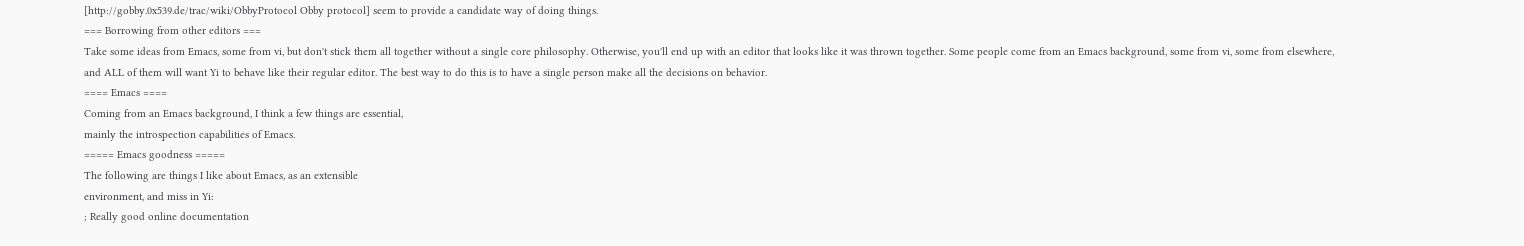[http://gobby.0x539.de/trac/wiki/ObbyProtocol Obby protocol] seem to provide a candidate way of doing things.
=== Borrowing from other editors ===
Take some ideas from Emacs, some from vi, but don't stick them all together without a single core philosophy. Otherwise, you'll end up with an editor that looks like it was thrown together. Some people come from an Emacs background, some from vi, some from elsewhere, and ALL of them will want Yi to behave like their regular editor. The best way to do this is to have a single person make all the decisions on behavior.
==== Emacs ====
Coming from an Emacs background, I think a few things are essential,
mainly the introspection capabilities of Emacs.
===== Emacs goodness =====
The following are things I like about Emacs, as an extensible
environment, and miss in Yi:
; Really good online documentation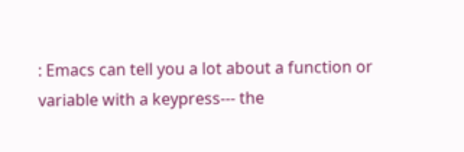: Emacs can tell you a lot about a function or variable with a keypress--- the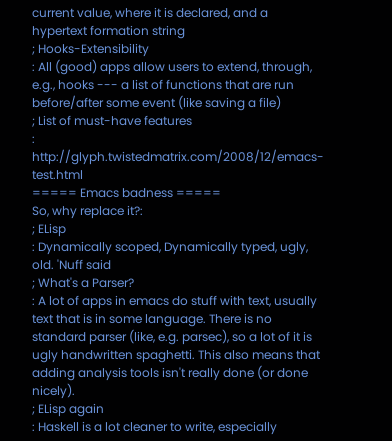current value, where it is declared, and a hypertext formation string
; Hooks-Extensibility
: All (good) apps allow users to extend, through, e.g., hooks --- a list of functions that are run before/after some event (like saving a file)
; List of must-have features
: http://glyph.twistedmatrix.com/2008/12/emacs-test.html
===== Emacs badness =====
So, why replace it?:
; ELisp
: Dynamically scoped, Dynamically typed, ugly, old. 'Nuff said
; What's a Parser?
: A lot of apps in emacs do stuff with text, usually text that is in some language. There is no standard parser (like, e.g. parsec), so a lot of it is ugly handwritten spaghetti. This also means that adding analysis tools isn't really done (or done nicely).
; ELisp again
: Haskell is a lot cleaner to write, especially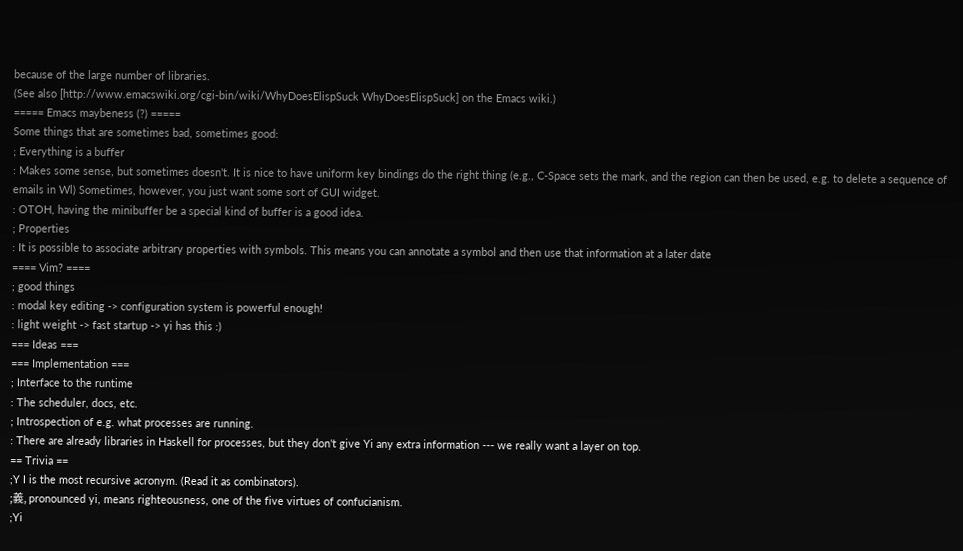because of the large number of libraries.
(See also [http://www.emacswiki.org/cgi-bin/wiki/WhyDoesElispSuck WhyDoesElispSuck] on the Emacs wiki.)
===== Emacs maybeness (?) =====
Some things that are sometimes bad, sometimes good:
; Everything is a buffer
: Makes some sense, but sometimes doesn't. It is nice to have uniform key bindings do the right thing (e.g., C-Space sets the mark, and the region can then be used, e.g. to delete a sequence of emails in Wl) Sometimes, however, you just want some sort of GUI widget.
: OTOH, having the minibuffer be a special kind of buffer is a good idea.
; Properties
: It is possible to associate arbitrary properties with symbols. This means you can annotate a symbol and then use that information at a later date
==== Vim? ====
; good things
: modal key editing -> configuration system is powerful enough!
: light weight -> fast startup -> yi has this :)
=== Ideas ===
=== Implementation ===
; Interface to the runtime
: The scheduler, docs, etc.
; Introspection of e.g. what processes are running.
: There are already libraries in Haskell for processes, but they don't give Yi any extra information --- we really want a layer on top.
== Trivia ==
;Y I is the most recursive acronym. (Read it as combinators).
;義, pronounced yi, means righteousness, one of the five virtues of confucianism.
;Yi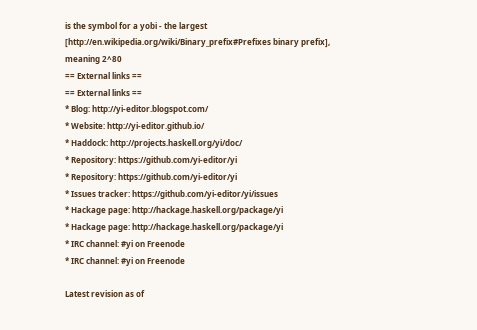is the symbol for a yobi - the largest [http://en.wikipedia.org/wiki/Binary_prefix#Prefixes binary prefix], meaning 2^80
== External links ==
== External links ==
* Blog: http://yi-editor.blogspot.com/
* Website: http://yi-editor.github.io/
* Haddock: http://projects.haskell.org/yi/doc/
* Repository: https://github.com/yi-editor/yi
* Repository: https://github.com/yi-editor/yi
* Issues tracker: https://github.com/yi-editor/yi/issues
* Hackage page: http://hackage.haskell.org/package/yi
* Hackage page: http://hackage.haskell.org/package/yi
* IRC channel: #yi on Freenode
* IRC channel: #yi on Freenode

Latest revision as of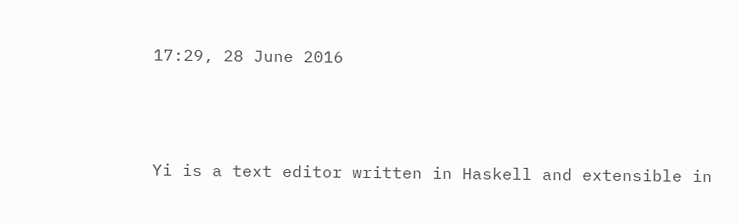17:29, 28 June 2016



Yi is a text editor written in Haskell and extensible in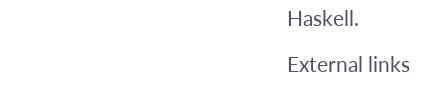Haskell.

External links